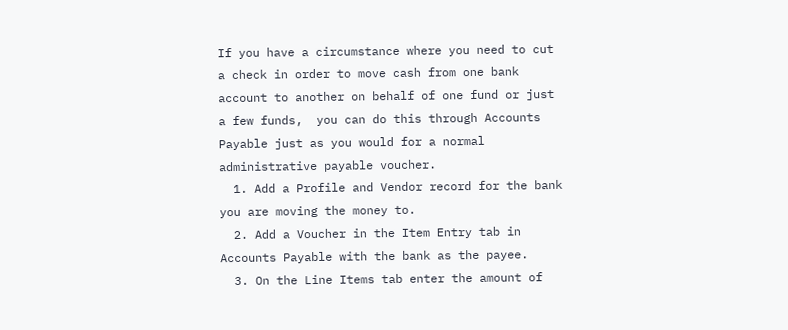If you have a circumstance where you need to cut a check in order to move cash from one bank account to another on behalf of one fund or just a few funds,  you can do this through Accounts Payable just as you would for a normal administrative payable voucher.
  1. Add a Profile and Vendor record for the bank you are moving the money to.
  2. Add a Voucher in the Item Entry tab in Accounts Payable with the bank as the payee.
  3. On the Line Items tab enter the amount of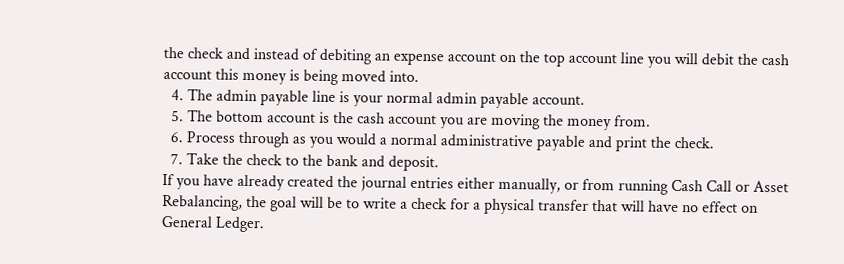the check and instead of debiting an expense account on the top account line you will debit the cash account this money is being moved into.
  4. The admin payable line is your normal admin payable account.
  5. The bottom account is the cash account you are moving the money from.
  6. Process through as you would a normal administrative payable and print the check.
  7. Take the check to the bank and deposit.
If you have already created the journal entries either manually, or from running Cash Call or Asset Rebalancing, the goal will be to write a check for a physical transfer that will have no effect on General Ledger.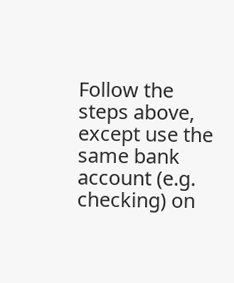Follow the steps above, except use the same bank account (e.g. checking) on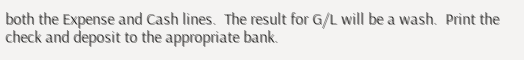both the Expense and Cash lines.  The result for G/L will be a wash.  Print the check and deposit to the appropriate bank.